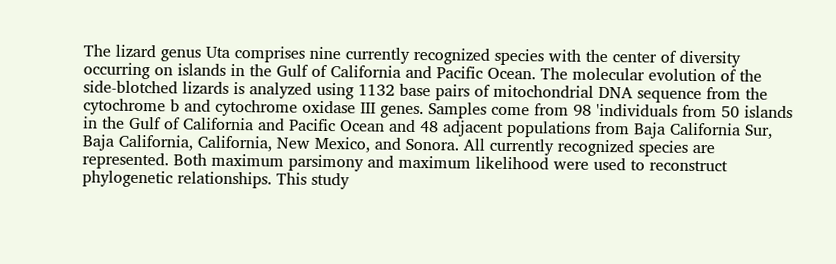The lizard genus Uta comprises nine currently recognized species with the center of diversity occurring on islands in the Gulf of California and Pacific Ocean. The molecular evolution of the side-blotched lizards is analyzed using 1132 base pairs of mitochondrial DNA sequence from the cytochrome b and cytochrome oxidase III genes. Samples come from 98 'individuals from 50 islands in the Gulf of California and Pacific Ocean and 48 adjacent populations from Baja California Sur, Baja California, California, New Mexico, and Sonora. All currently recognized species are represented. Both maximum parsimony and maximum likelihood were used to reconstruct phylogenetic relationships. This study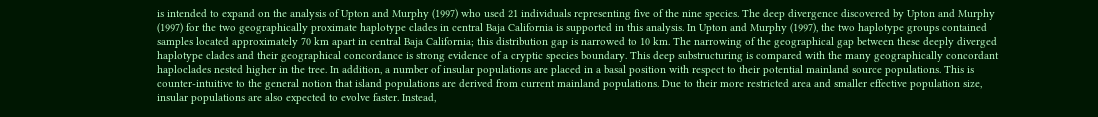is intended to expand on the analysis of Upton and Murphy (1997) who used 21 individuals representing five of the nine species. The deep divergence discovered by Upton and Murphy (1997) for the two geographically proximate haplotype clades in central Baja California is supported in this analysis. In Upton and Murphy (1997), the two haplotype groups contained samples located approximately 70 km apart in central Baja California; this distribution gap is narrowed to 10 km. The narrowing of the geographical gap between these deeply diverged haplotype clades and their geographical concordance is strong evidence of a cryptic species boundary. This deep substructuring is compared with the many geographically concordant haploclades nested higher in the tree. In addition, a number of insular populations are placed in a basal position with respect to their potential mainland source populations. This is counter-intuitive to the general notion that island populations are derived from current mainland populations. Due to their more restricted area and smaller effective population size, insular populations are also expected to evolve faster. Instead,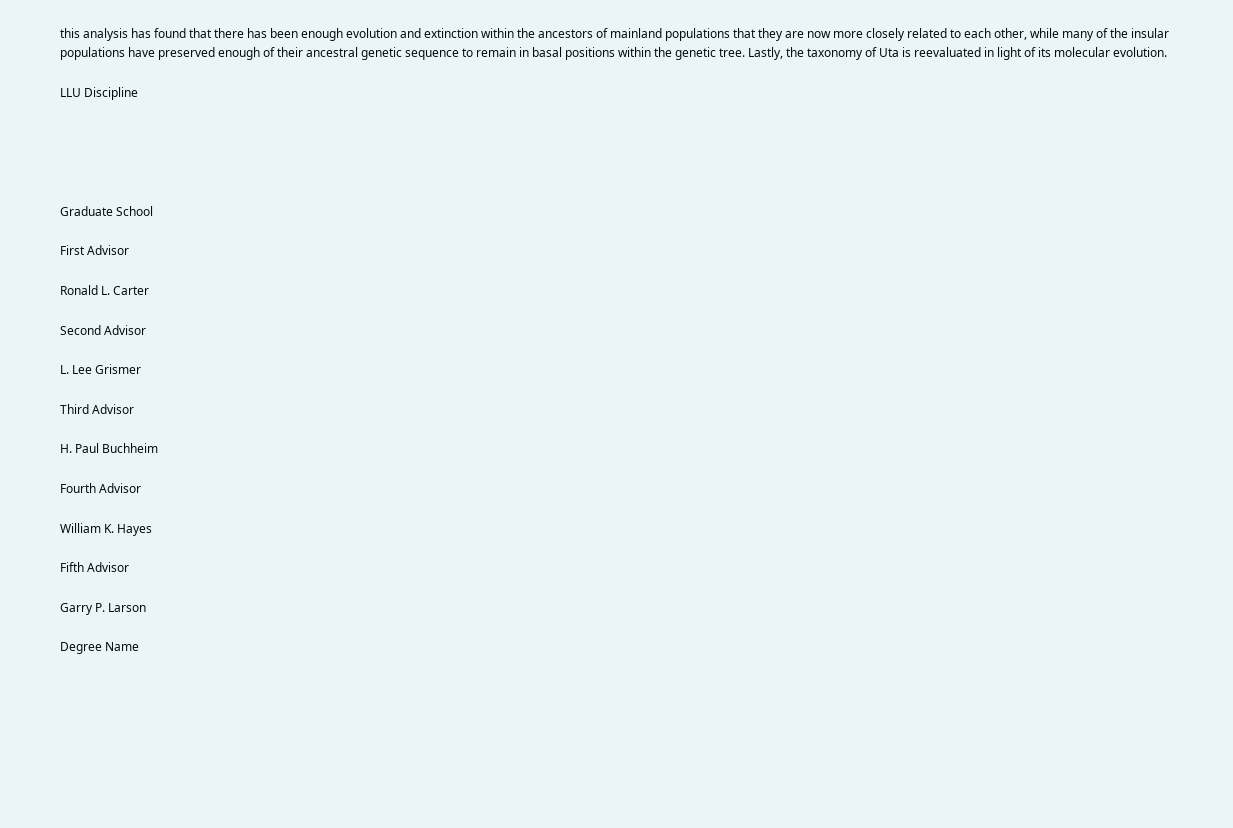this analysis has found that there has been enough evolution and extinction within the ancestors of mainland populations that they are now more closely related to each other, while many of the insular populations have preserved enough of their ancestral genetic sequence to remain in basal positions within the genetic tree. Lastly, the taxonomy of Uta is reevaluated in light of its molecular evolution.

LLU Discipline





Graduate School

First Advisor

Ronald L. Carter

Second Advisor

L. Lee Grismer

Third Advisor

H. Paul Buchheim

Fourth Advisor

William K. Hayes

Fifth Advisor

Garry P. Larson

Degree Name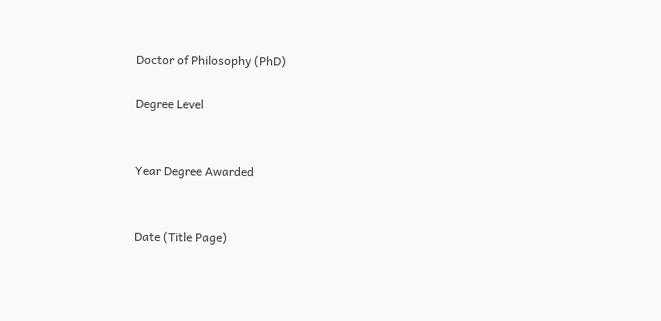Doctor of Philosophy (PhD)

Degree Level


Year Degree Awarded


Date (Title Page)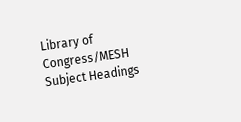Library of Congress/MESH Subject Headings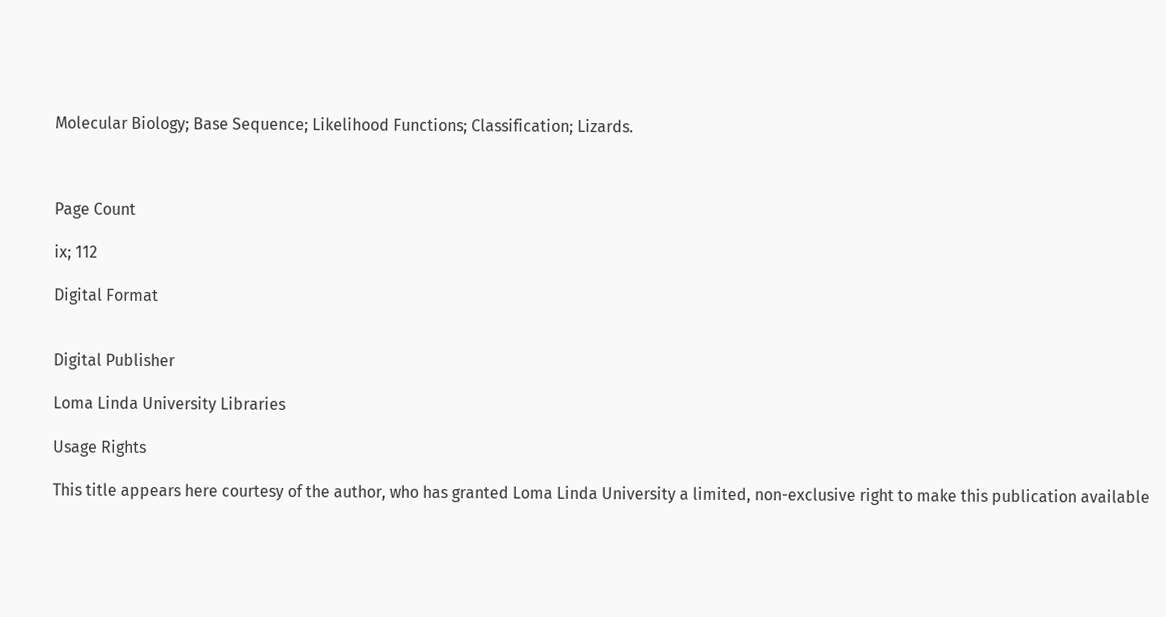Molecular Biology; Base Sequence; Likelihood Functions; Classification; Lizards.



Page Count

ix; 112

Digital Format


Digital Publisher

Loma Linda University Libraries

Usage Rights

This title appears here courtesy of the author, who has granted Loma Linda University a limited, non-exclusive right to make this publication available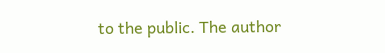to the public. The author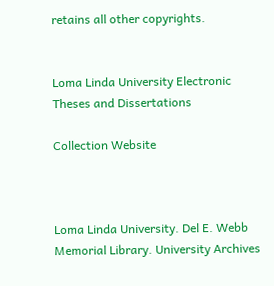retains all other copyrights.


Loma Linda University Electronic Theses and Dissertations

Collection Website



Loma Linda University. Del E. Webb Memorial Library. University Archives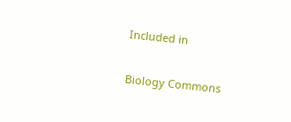Included in

Biology Commons